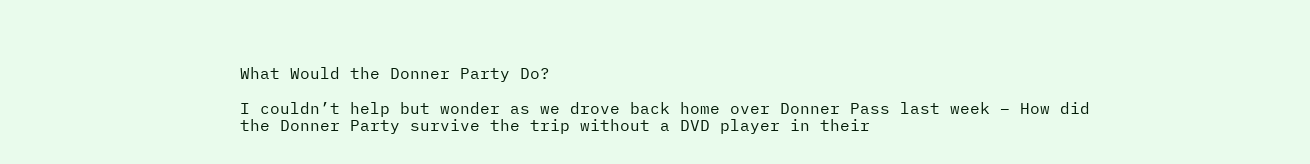What Would the Donner Party Do?

I couldn’t help but wonder as we drove back home over Donner Pass last week – How did the Donner Party survive the trip without a DVD player in their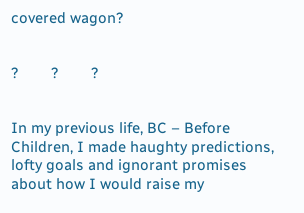covered wagon?


?        ?        ?


In my previous life, BC – Before Children, I made haughty predictions, lofty goals and ignorant promises about how I would raise my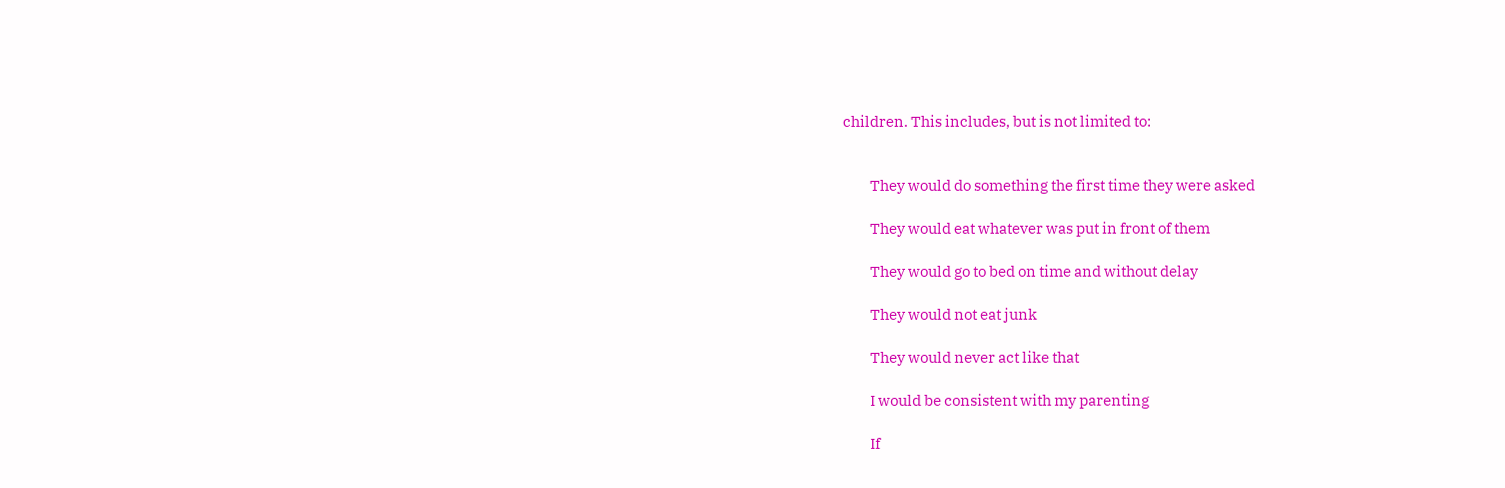children. This includes, but is not limited to:


         They would do something the first time they were asked

         They would eat whatever was put in front of them

         They would go to bed on time and without delay

         They would not eat junk

         They would never act like that

         I would be consistent with my parenting

         If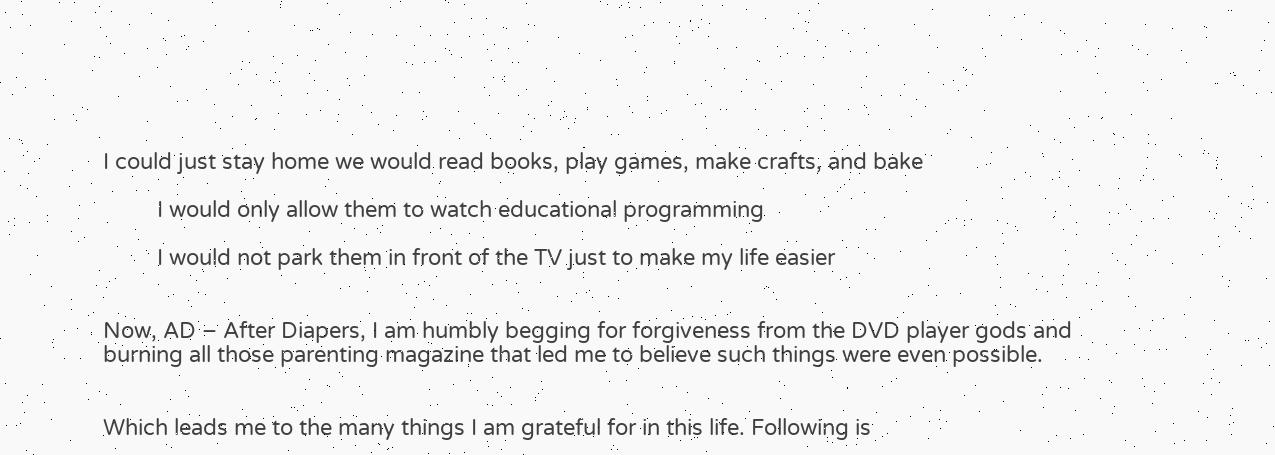I could just stay home we would read books, play games, make crafts, and bake

         I would only allow them to watch educational programming

         I would not park them in front of the TV just to make my life easier


Now, AD – After Diapers, I am humbly begging for forgiveness from the DVD player gods and burning all those parenting magazine that led me to believe such things were even possible.


Which leads me to the many things I am grateful for in this life. Following is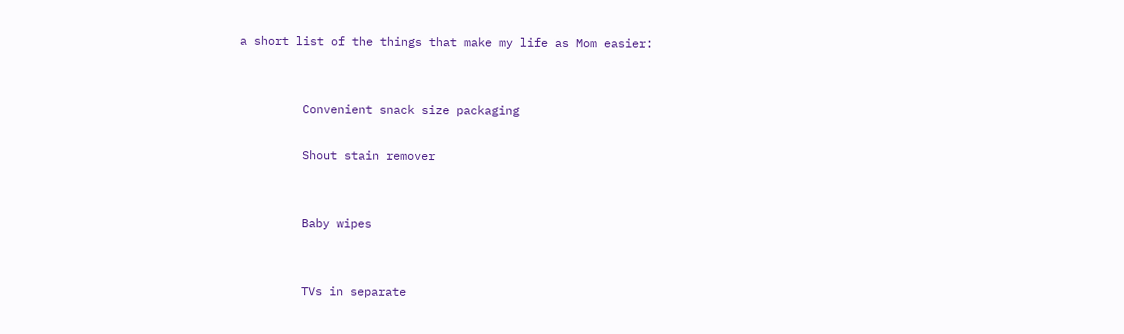a short list of the things that make my life as Mom easier:


         Convenient snack size packaging

         Shout stain remover


         Baby wipes


         TVs in separate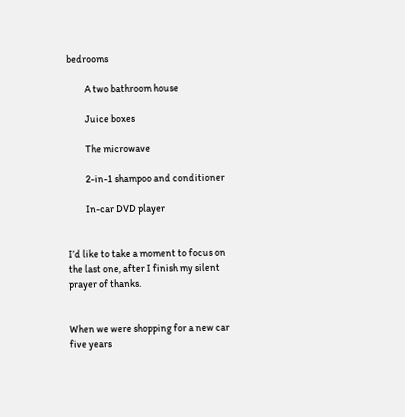bedrooms

         A two bathroom house

         Juice boxes

         The microwave

         2-in-1 shampoo and conditioner

         In-car DVD player


I’d like to take a moment to focus on the last one, after I finish my silent prayer of thanks.


When we were shopping for a new car five years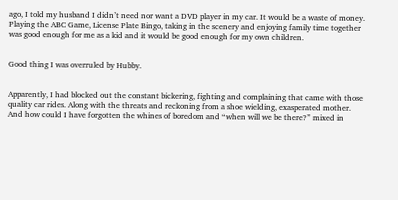ago, I told my husband I didn’t need nor want a DVD player in my car. It would be a waste of money. Playing the ABC Game, License Plate Bingo, taking in the scenery and enjoying family time together was good enough for me as a kid and it would be good enough for my own children.


Good thing I was overruled by Hubby.


Apparently, I had blocked out the constant bickering, fighting and complaining that came with those quality car rides. Along with the threats and reckoning from a shoe wielding, exasperated mother. And how could I have forgotten the whines of boredom and “when will we be there?” mixed in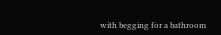with begging for a bathroom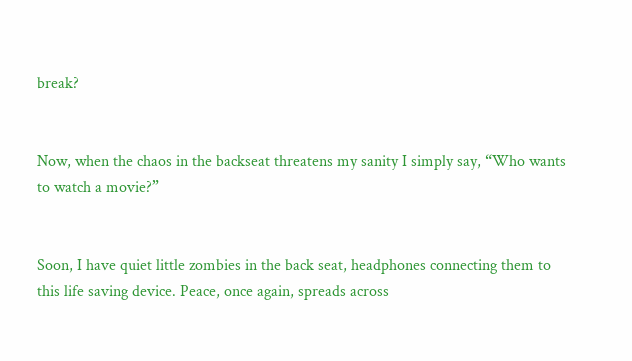break?


Now, when the chaos in the backseat threatens my sanity I simply say, “Who wants to watch a movie?”


Soon, I have quiet little zombies in the back seat, headphones connecting them to this life saving device. Peace, once again, spreads across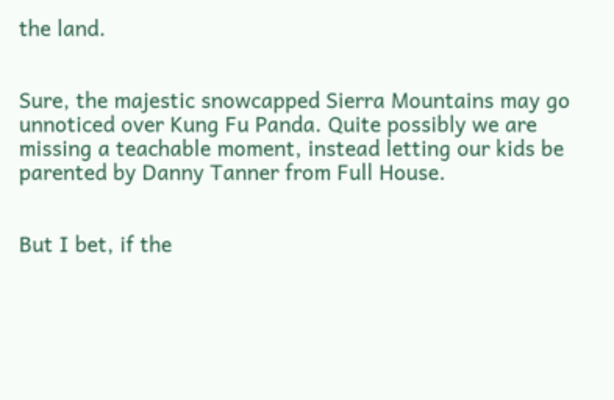the land.


Sure, the majestic snowcapped Sierra Mountains may go unnoticed over Kung Fu Panda. Quite possibly we are missing a teachable moment, instead letting our kids be parented by Danny Tanner from Full House.


But I bet, if the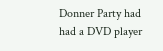Donner Party had had a DVD player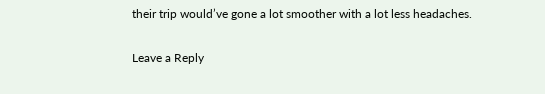their trip would’ve gone a lot smoother with a lot less headaches.

Leave a Reply